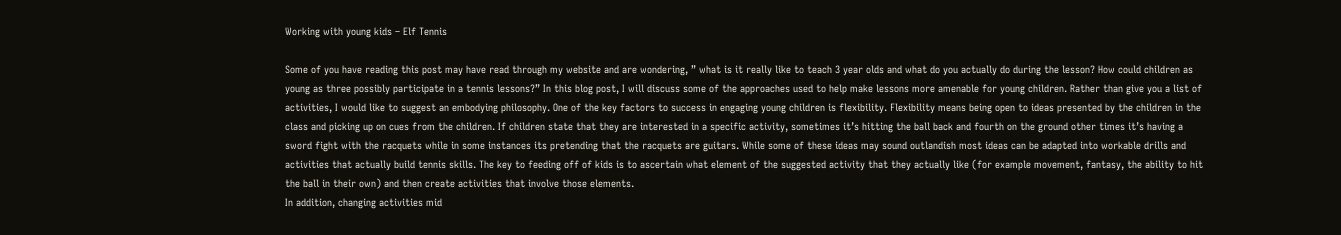Working with young kids – Elf Tennis

Some of you have reading this post may have read through my website and are wondering, ” what is it really like to teach 3 year olds and what do you actually do during the lesson? How could children as young as three possibly participate in a tennis lessons?” In this blog post, I will discuss some of the approaches used to help make lessons more amenable for young children. Rather than give you a list of activities, I would like to suggest an embodying philosophy. One of the key factors to success in engaging young children is flexibility. Flexibility means being open to ideas presented by the children in the class and picking up on cues from the children. If children state that they are interested in a specific activity, sometimes it’s hitting the ball back and fourth on the ground other times it’s having a sword fight with the racquets while in some instances its pretending that the racquets are guitars. While some of these ideas may sound outlandish most ideas can be adapted into workable drills and activities that actually build tennis skills. The key to feeding off of kids is to ascertain what element of the suggested activity that they actually like (for example movement, fantasy, the ability to hit the ball in their own) and then create activities that involve those elements.
In addition, changing activities mid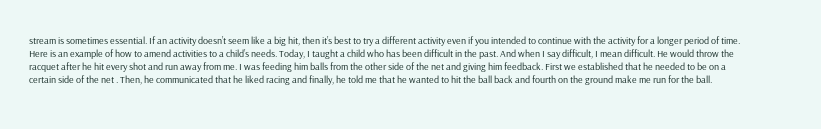stream is sometimes essential. If an activity doesn’t seem like a big hit, then it’s best to try a different activity even if you intended to continue with the activity for a longer period of time.
Here is an example of how to amend activities to a child’s needs. Today, I taught a child who has been difficult in the past. And when I say difficult, I mean difficult. He would throw the racquet after he hit every shot and run away from me. I was feeding him balls from the other side of the net and giving him feedback. First we established that he needed to be on a certain side of the net . Then, he communicated that he liked racing and finally, he told me that he wanted to hit the ball back and fourth on the ground make me run for the ball.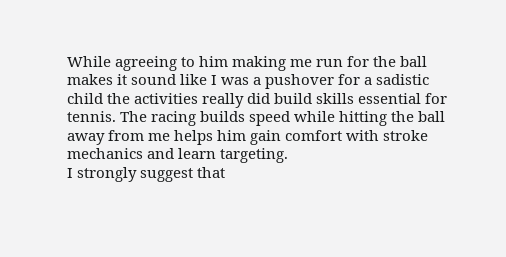While agreeing to him making me run for the ball makes it sound like I was a pushover for a sadistic child the activities really did build skills essential for tennis. The racing builds speed while hitting the ball away from me helps him gain comfort with stroke mechanics and learn targeting.
I strongly suggest that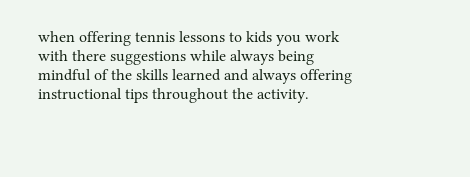when offering tennis lessons to kids you work with there suggestions while always being mindful of the skills learned and always offering instructional tips throughout the activity.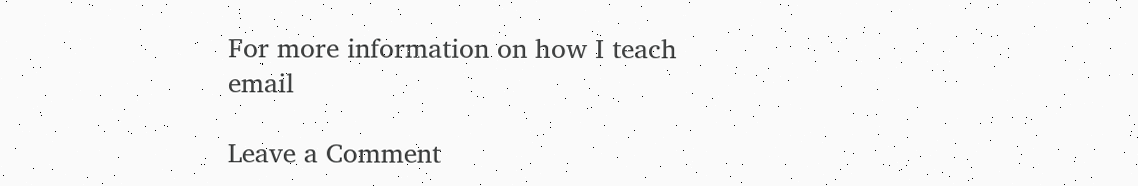For more information on how I teach email

Leave a Comment